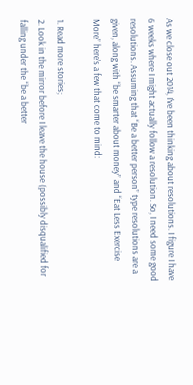As we close out 2014, I’ve been thinking about resolutions. I figure I have 6 weeks where I might actually follow a resolution. So, I need some good resolutions. Assuming that “Be a better person” type resolutions are a given, along with “be smarter about money” and “Eat Less Exercise More” here’s a few that come to mind:

1. Read more stories;
2. Look in the mirror before I leave the house (possibly disqualified for falling under the “be a better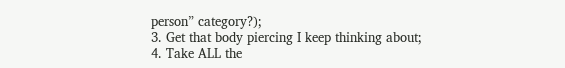person” category?);
3. Get that body piercing I keep thinking about;
4. Take ALL the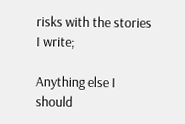risks with the stories I write;

Anything else I should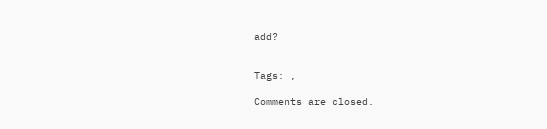add?


Tags: ,

Comments are closed.